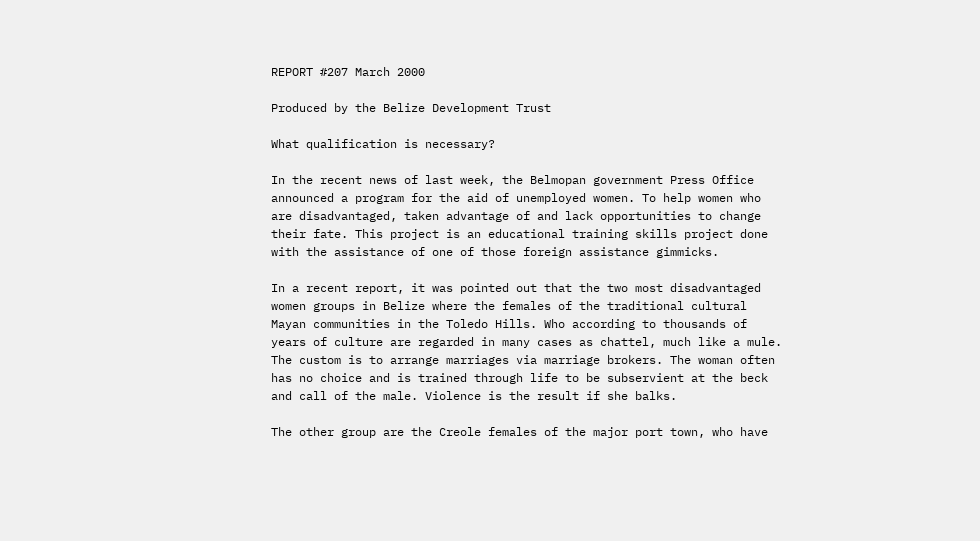REPORT #207 March 2000

Produced by the Belize Development Trust

What qualification is necessary?

In the recent news of last week, the Belmopan government Press Office announced a program for the aid of unemployed women. To help women who are disadvantaged, taken advantage of and lack opportunities to change their fate. This project is an educational training skills project done with the assistance of one of those foreign assistance gimmicks.

In a recent report, it was pointed out that the two most disadvantaged women groups in Belize where the females of the traditional cultural Mayan communities in the Toledo Hills. Who according to thousands of years of culture are regarded in many cases as chattel, much like a mule. The custom is to arrange marriages via marriage brokers. The woman often has no choice and is trained through life to be subservient at the beck and call of the male. Violence is the result if she balks.

The other group are the Creole females of the major port town, who have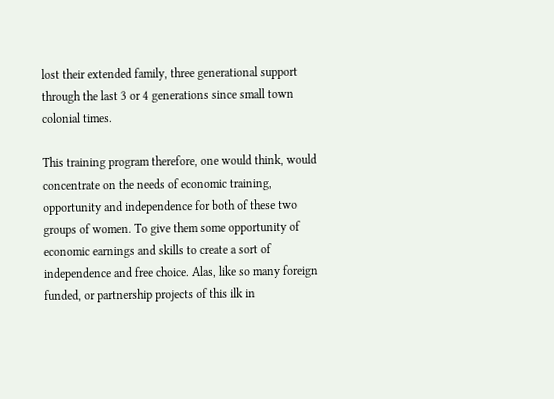lost their extended family, three generational support through the last 3 or 4 generations since small town colonial times.

This training program therefore, one would think, would concentrate on the needs of economic training, opportunity and independence for both of these two groups of women. To give them some opportunity of economic earnings and skills to create a sort of independence and free choice. Alas, like so many foreign funded, or partnership projects of this ilk in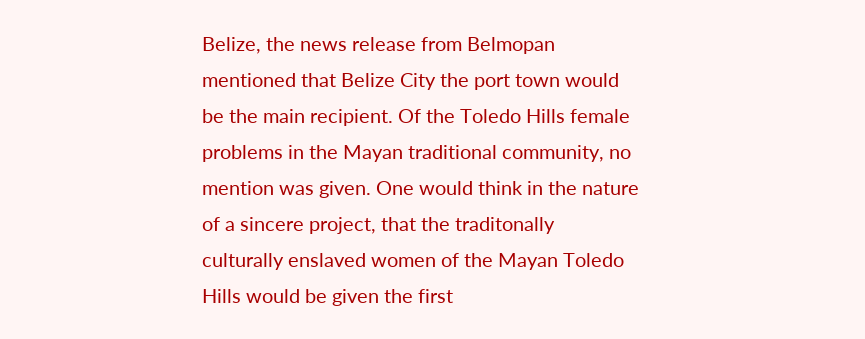Belize, the news release from Belmopan mentioned that Belize City the port town would be the main recipient. Of the Toledo Hills female problems in the Mayan traditional community, no mention was given. One would think in the nature of a sincere project, that the traditonally culturally enslaved women of the Mayan Toledo Hills would be given the first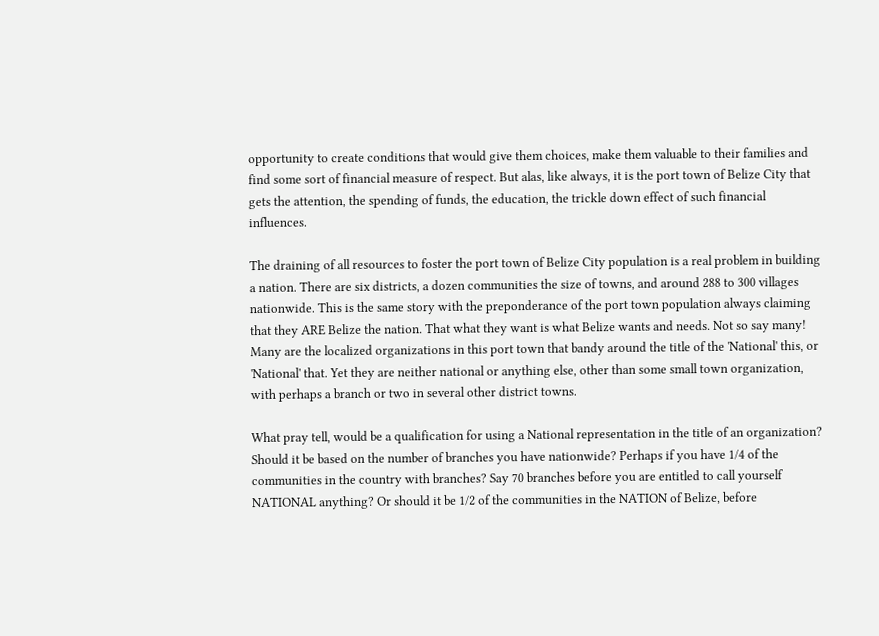opportunity to create conditions that would give them choices, make them valuable to their families and find some sort of financial measure of respect. But alas, like always, it is the port town of Belize City that gets the attention, the spending of funds, the education, the trickle down effect of such financial influences.

The draining of all resources to foster the port town of Belize City population is a real problem in building a nation. There are six districts, a dozen communities the size of towns, and around 288 to 300 villages nationwide. This is the same story with the preponderance of the port town population always claiming that they ARE Belize the nation. That what they want is what Belize wants and needs. Not so say many! Many are the localized organizations in this port town that bandy around the title of the 'National' this, or 'National' that. Yet they are neither national or anything else, other than some small town organization, with perhaps a branch or two in several other district towns.

What pray tell, would be a qualification for using a National representation in the title of an organization? Should it be based on the number of branches you have nationwide? Perhaps if you have 1/4 of the communities in the country with branches? Say 70 branches before you are entitled to call yourself NATIONAL anything? Or should it be 1/2 of the communities in the NATION of Belize, before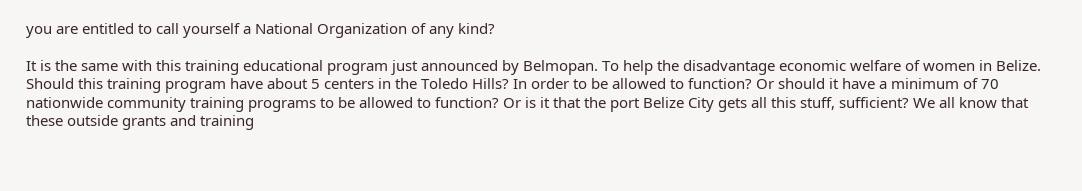you are entitled to call yourself a National Organization of any kind?

It is the same with this training educational program just announced by Belmopan. To help the disadvantage economic welfare of women in Belize. Should this training program have about 5 centers in the Toledo Hills? In order to be allowed to function? Or should it have a minimum of 70 nationwide community training programs to be allowed to function? Or is it that the port Belize City gets all this stuff, sufficient? We all know that these outside grants and training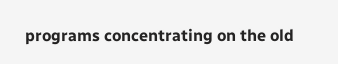programs concentrating on the old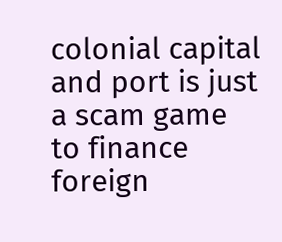colonial capital and port is just a scam game to finance foreign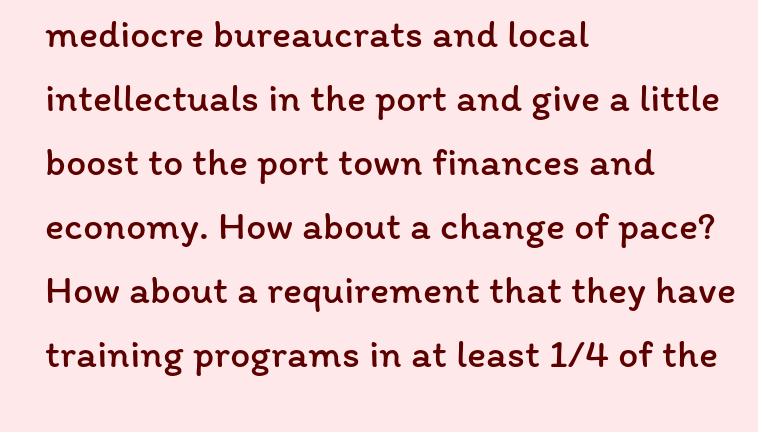mediocre bureaucrats and local intellectuals in the port and give a little boost to the port town finances and economy. How about a change of pace? How about a requirement that they have training programs in at least 1/4 of the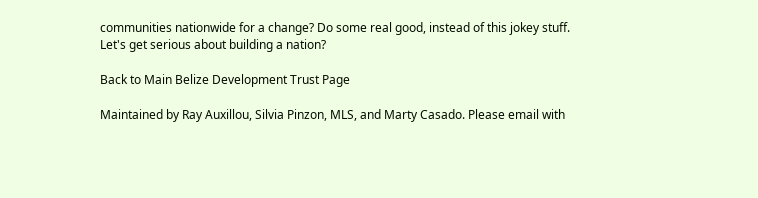communities nationwide for a change? Do some real good, instead of this jokey stuff. Let's get serious about building a nation?

Back to Main Belize Development Trust Page

Maintained by Ray Auxillou, Silvia Pinzon, MLS, and Marty Casado. Please email with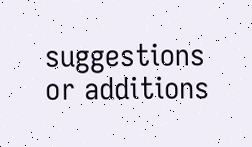suggestions or additions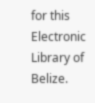for this Electronic Library of Belize.